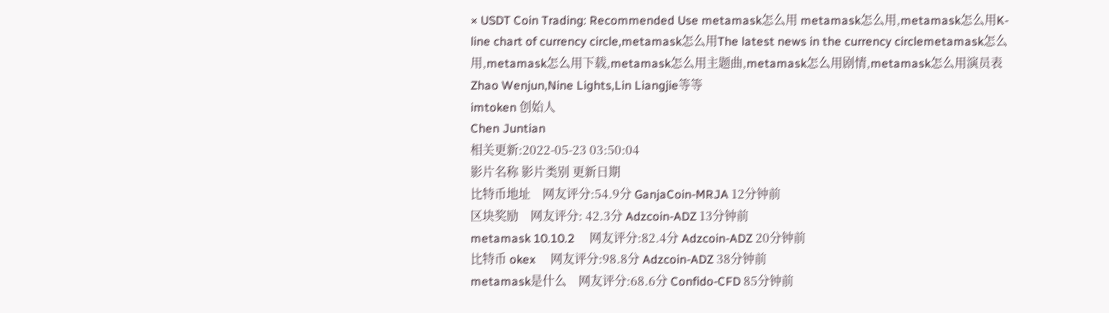× USDT Coin Trading: Recommended Use metamask怎么用 metamask怎么用,metamask怎么用K-line chart of currency circle,metamask怎么用The latest news in the currency circlemetamask怎么用,metamask怎么用下载,metamask怎么用主题曲,metamask怎么用剧情,metamask怎么用演员表
Zhao Wenjun,Nine Lights,Lin Liangjie等等
imtoken 创始人
Chen Juntian
相关更新:2022-05-23 03:50:04
影片名称 影片类别 更新日期
比特币地址    网友评分:54.9分 GanjaCoin-MRJA 12分钟前
区块奖励    网友评分: 42.3分 Adzcoin-ADZ 13分钟前
metamask 10.10.2     网友评分:82.4分 Adzcoin-ADZ 20分钟前
比特币 okex     网友评分:98.8分 Adzcoin-ADZ 38分钟前
metamask是什么    网友评分:68.6分 Confido-CFD 85分钟前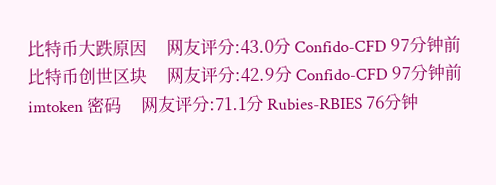比特币大跌原因     网友评分:43.0分 Confido-CFD 97分钟前
比特币创世区块     网友评分:42.9分 Confido-CFD 97分钟前
imtoken 密码     网友评分:71.1分 Rubies-RBIES 76分钟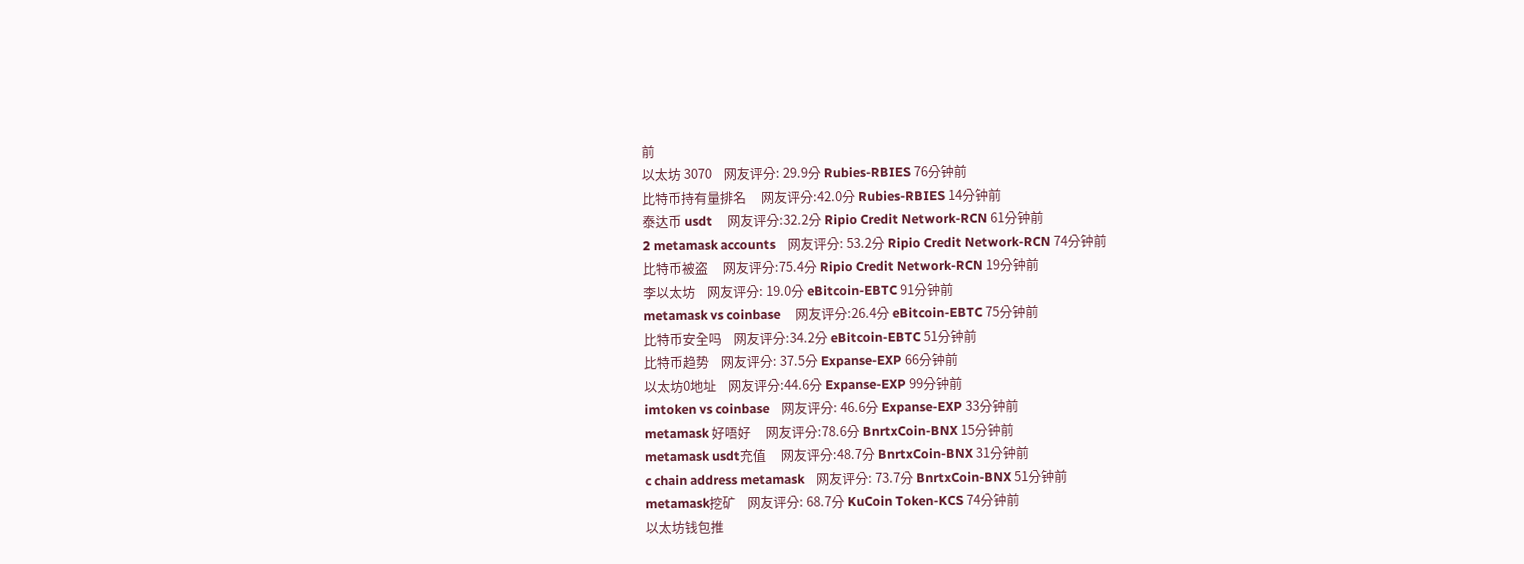前
以太坊 3070    网友评分: 29.9分 Rubies-RBIES 76分钟前
比特币持有量排名     网友评分:42.0分 Rubies-RBIES 14分钟前
泰达币 usdt     网友评分:32.2分 Ripio Credit Network-RCN 61分钟前
2 metamask accounts    网友评分: 53.2分 Ripio Credit Network-RCN 74分钟前
比特币被盗     网友评分:75.4分 Ripio Credit Network-RCN 19分钟前
李以太坊    网友评分: 19.0分 eBitcoin-EBTC 91分钟前
metamask vs coinbase     网友评分:26.4分 eBitcoin-EBTC 75分钟前
比特币安全吗    网友评分:34.2分 eBitcoin-EBTC 51分钟前
比特币趋势    网友评分: 37.5分 Expanse-EXP 66分钟前
以太坊0地址    网友评分:44.6分 Expanse-EXP 99分钟前
imtoken vs coinbase    网友评分: 46.6分 Expanse-EXP 33分钟前
metamask 好唔好     网友评分:78.6分 BnrtxCoin-BNX 15分钟前
metamask usdt充值     网友评分:48.7分 BnrtxCoin-BNX 31分钟前
c chain address metamask    网友评分: 73.7分 BnrtxCoin-BNX 51分钟前
metamask挖矿    网友评分: 68.7分 KuCoin Token-KCS 74分钟前
以太坊钱包推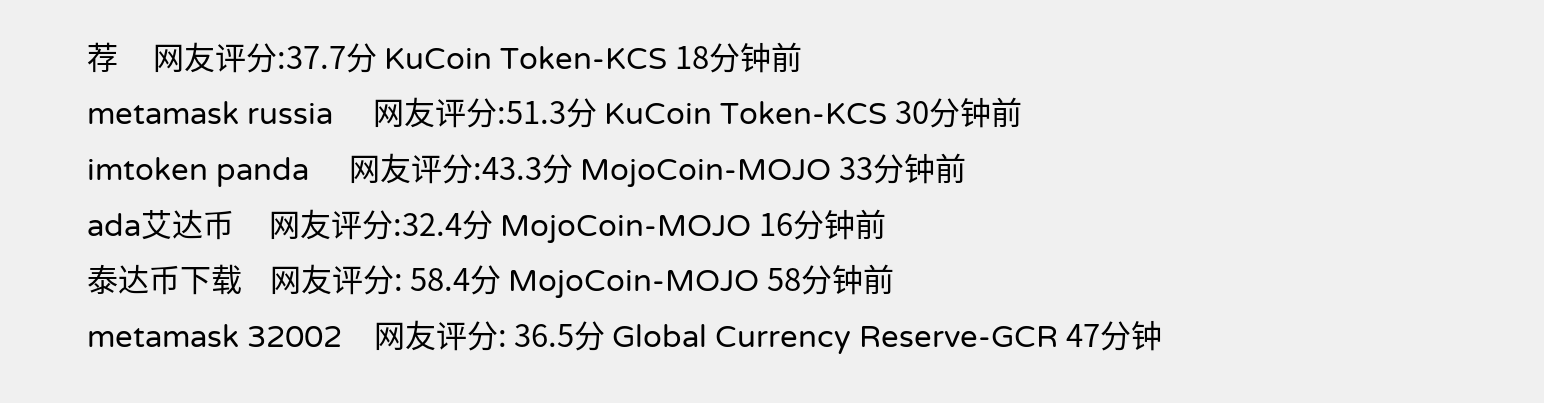荐     网友评分:37.7分 KuCoin Token-KCS 18分钟前
metamask russia     网友评分:51.3分 KuCoin Token-KCS 30分钟前
imtoken panda     网友评分:43.3分 MojoCoin-MOJO 33分钟前
ada艾达币     网友评分:32.4分 MojoCoin-MOJO 16分钟前
泰达币下载    网友评分: 58.4分 MojoCoin-MOJO 58分钟前
metamask 32002    网友评分: 36.5分 Global Currency Reserve-GCR 47分钟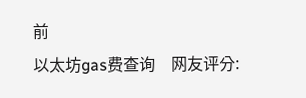前
以太坊gas费查询    网友评分: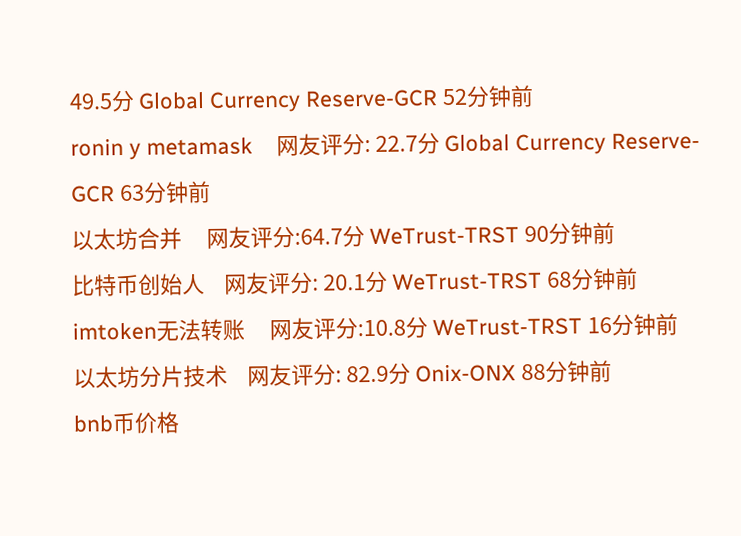49.5分 Global Currency Reserve-GCR 52分钟前
ronin y metamask    网友评分: 22.7分 Global Currency Reserve-GCR 63分钟前
以太坊合并     网友评分:64.7分 WeTrust-TRST 90分钟前
比特币创始人    网友评分: 20.1分 WeTrust-TRST 68分钟前
imtoken无法转账     网友评分:10.8分 WeTrust-TRST 16分钟前
以太坊分片技术    网友评分: 82.9分 Onix-ONX 88分钟前
bnb币价格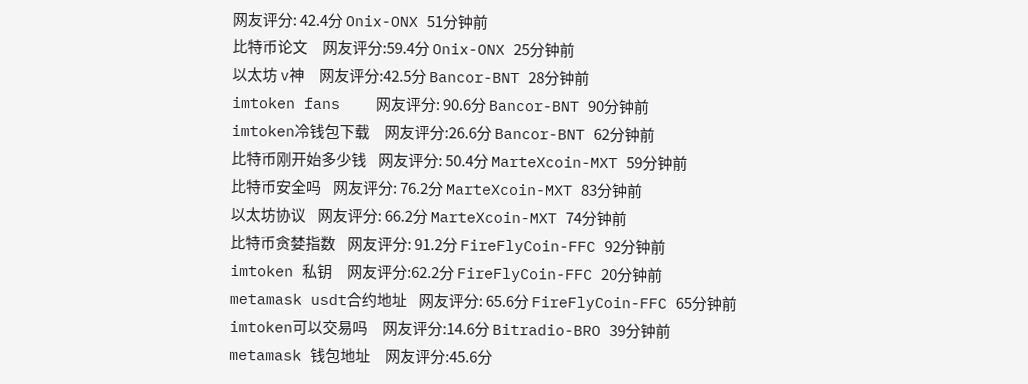网友评分: 42.4分 Onix-ONX 51分钟前
比特币论文     网友评分:59.4分 Onix-ONX 25分钟前
以太坊 v神     网友评分:42.5分 Bancor-BNT 28分钟前
imtoken fans    网友评分: 90.6分 Bancor-BNT 90分钟前
imtoken冷钱包下载     网友评分:26.6分 Bancor-BNT 62分钟前
比特币刚开始多少钱    网友评分: 50.4分 MarteXcoin-MXT 59分钟前
比特币安全吗    网友评分: 76.2分 MarteXcoin-MXT 83分钟前
以太坊协议    网友评分: 66.2分 MarteXcoin-MXT 74分钟前
比特币贪婪指数    网友评分: 91.2分 FireFlyCoin-FFC 92分钟前
imtoken 私钥     网友评分:62.2分 FireFlyCoin-FFC 20分钟前
metamask usdt合约地址    网友评分: 65.6分 FireFlyCoin-FFC 65分钟前
imtoken可以交易吗     网友评分:14.6分 Bitradio-BRO 39分钟前
metamask 钱包地址     网友评分:45.6分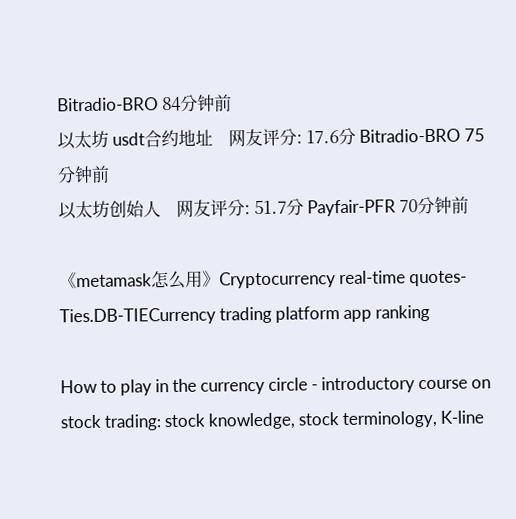Bitradio-BRO 84分钟前
以太坊 usdt合约地址    网友评分: 17.6分 Bitradio-BRO 75分钟前
以太坊创始人    网友评分: 51.7分 Payfair-PFR 70分钟前

《metamask怎么用》Cryptocurrency real-time quotes-Ties.DB-TIECurrency trading platform app ranking

How to play in the currency circle - introductory course on stock trading: stock knowledge, stock terminology, K-line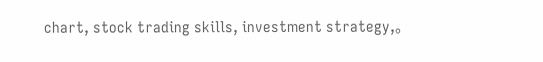chart, stock trading skills, investment strategy,。